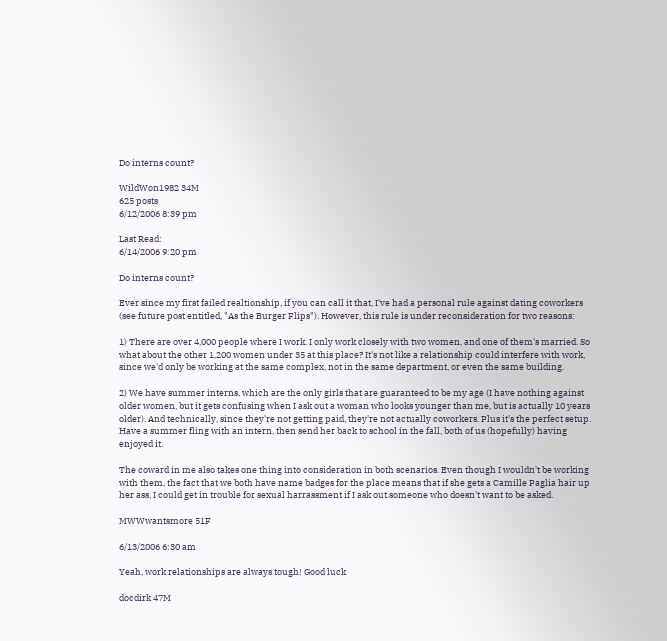Do interns count?

WildWon1982 34M
625 posts
6/12/2006 8:39 pm

Last Read:
6/14/2006 9:20 pm

Do interns count?

Ever since my first failed realtionship, if you can call it that, I've had a personal rule against dating coworkers (see future post entitled, "As the Burger Flips"). However, this rule is under reconsideration for two reasons:

1) There are over 4,000 people where I work. I only work closely with two women, and one of them's married. So what about the other 1,200 women under 35 at this place? It's not like a relationship could interfere with work, since we'd only be working at the same complex, not in the same department, or even the same building.

2) We have summer interns, which are the only girls that are guaranteed to be my age (I have nothing against older women, but it gets confusing when I ask out a woman who looks younger than me, but is actually 10 years older). And technically, since they're not getting paid, they're not actually coworkers. Plus it's the perfect setup. Have a summer fling with an intern, then send her back to school in the fall, both of us (hopefully) having enjoyed it.

The coward in me also takes one thing into consideration in both scenarios. Even though I wouldn't be working with them, the fact that we both have name badges for the place means that if she gets a Camille Paglia hair up her ass, I could get in trouble for sexual harrassment if I ask out someone who doesn't want to be asked.

MWWwantsmore 51F

6/13/2006 6:30 am

Yeah, work relationships are always tough! Good luck

docdirk 47M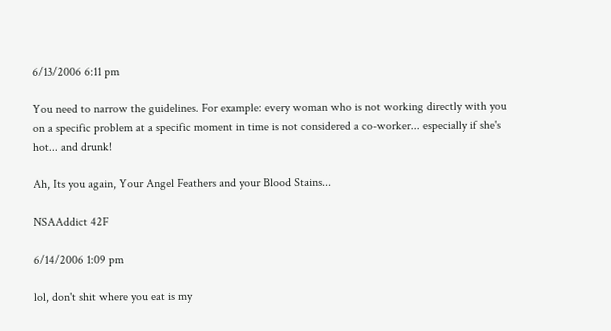6/13/2006 6:11 pm

You need to narrow the guidelines. For example: every woman who is not working directly with you on a specific problem at a specific moment in time is not considered a co-worker... especially if she's hot... and drunk!

Ah, Its you again, Your Angel Feathers and your Blood Stains...

NSAAddict 42F

6/14/2006 1:09 pm

lol, don't shit where you eat is my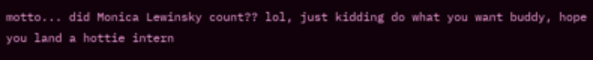motto... did Monica Lewinsky count?? lol, just kidding do what you want buddy, hope you land a hottie intern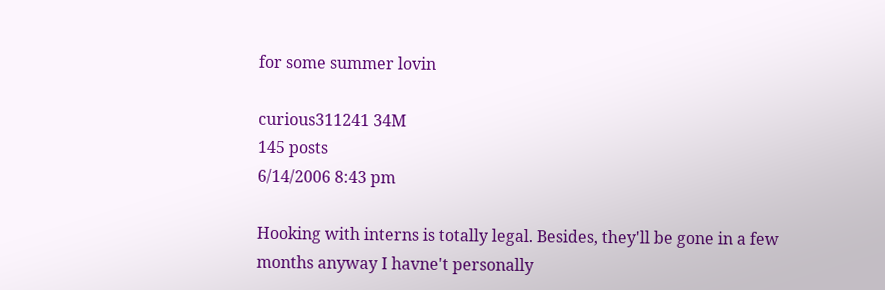for some summer lovin

curious311241 34M
145 posts
6/14/2006 8:43 pm

Hooking with interns is totally legal. Besides, they'll be gone in a few months anyway I havne't personally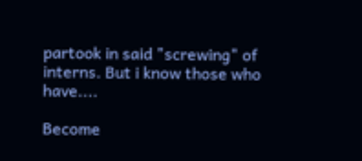partook in said "screwing" of interns. But i know those who have....

Become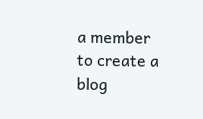a member to create a blog